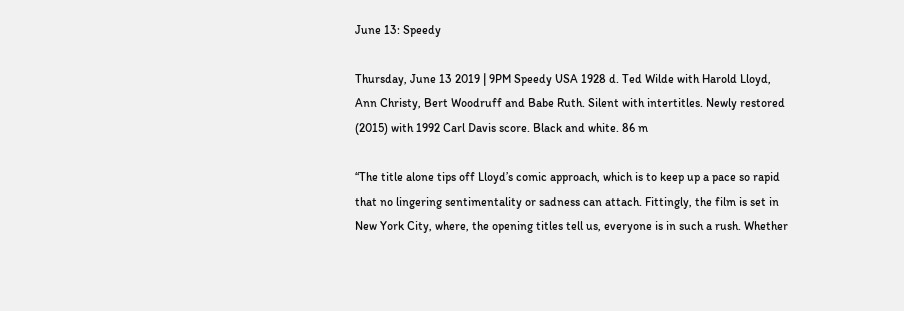June 13: Speedy

Thursday, June 13 2019 | 9PM Speedy USA 1928 d. Ted Wilde with Harold Lloyd, Ann Christy, Bert Woodruff and Babe Ruth. Silent with intertitles. Newly restored (2015) with 1992 Carl Davis score. Black and white. 86 m

“The title alone tips off Lloyd’s comic approach, which is to keep up a pace so rapid that no lingering sentimentality or sadness can attach. Fittingly, the film is set in New York City, where, the opening titles tell us, everyone is in such a rush. Whether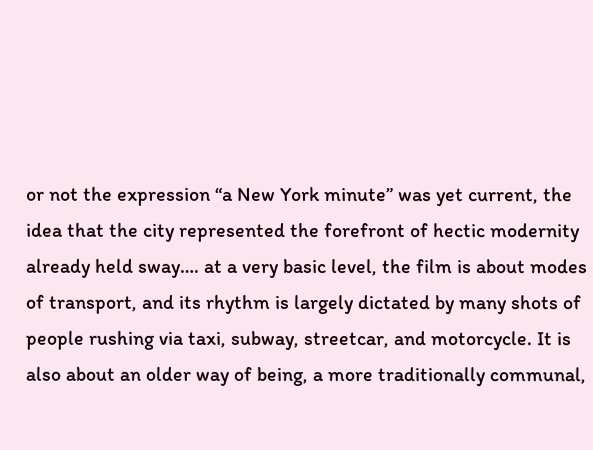or not the expression “a New York minute” was yet current, the idea that the city represented the forefront of hectic modernity already held sway…. at a very basic level, the film is about modes of transport, and its rhythm is largely dictated by many shots of people rushing via taxi, subway, streetcar, and motorcycle. It is also about an older way of being, a more traditionally communal,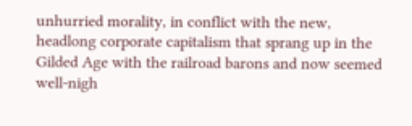unhurried morality, in conflict with the new, headlong corporate capitalism that sprang up in the Gilded Age with the railroad barons and now seemed well-nigh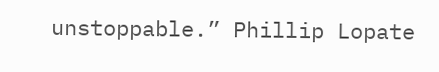unstoppable.” Phillip Lopate